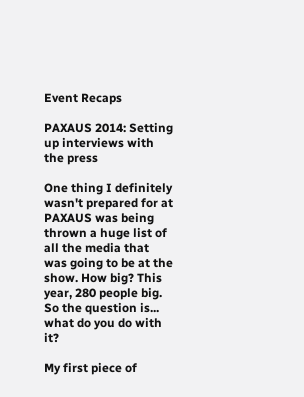Event Recaps

PAXAUS 2014: Setting up interviews with the press

One thing I definitely wasn't prepared for at PAXAUS was being thrown a huge list of all the media that was going to be at the show. How big? This year, 280 people big. So the question is... what do you do with it?

My first piece of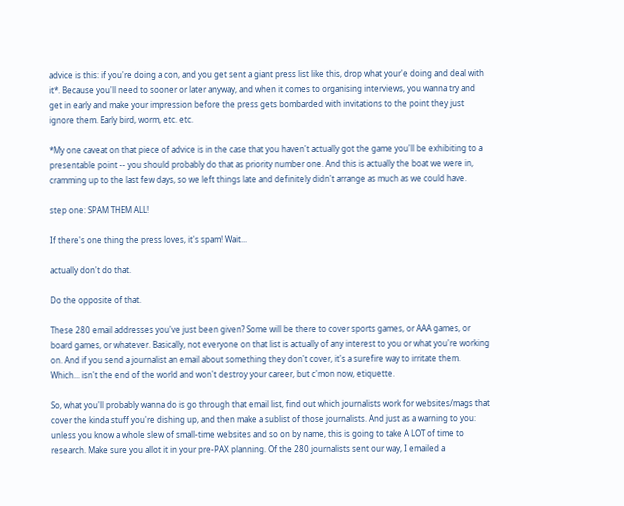advice is this: if you're doing a con, and you get sent a giant press list like this, drop what your'e doing and deal with it*. Because you'll need to sooner or later anyway, and when it comes to organising interviews, you wanna try and get in early and make your impression before the press gets bombarded with invitations to the point they just ignore them. Early bird, worm, etc. etc.

*My one caveat on that piece of advice is in the case that you haven't actually got the game you'll be exhibiting to a presentable point -- you should probably do that as priority number one. And this is actually the boat we were in, cramming up to the last few days, so we left things late and definitely didn't arrange as much as we could have.

step one: SPAM THEM ALL!

If there's one thing the press loves, it's spam! Wait...

actually don't do that.

Do the opposite of that.

These 280 email addresses you've just been given? Some will be there to cover sports games, or AAA games, or board games, or whatever. Basically, not everyone on that list is actually of any interest to you or what you're working on. And if you send a journalist an email about something they don't cover, it's a surefire way to irritate them. Which... isn't the end of the world and won't destroy your career, but c'mon now, etiquette.

So, what you'll probably wanna do is go through that email list, find out which journalists work for websites/mags that cover the kinda stuff you're dishing up, and then make a sublist of those journalists. And just as a warning to you: unless you know a whole slew of small-time websites and so on by name, this is going to take A LOT of time to research. Make sure you allot it in your pre-PAX planning. Of the 280 journalists sent our way, I emailed a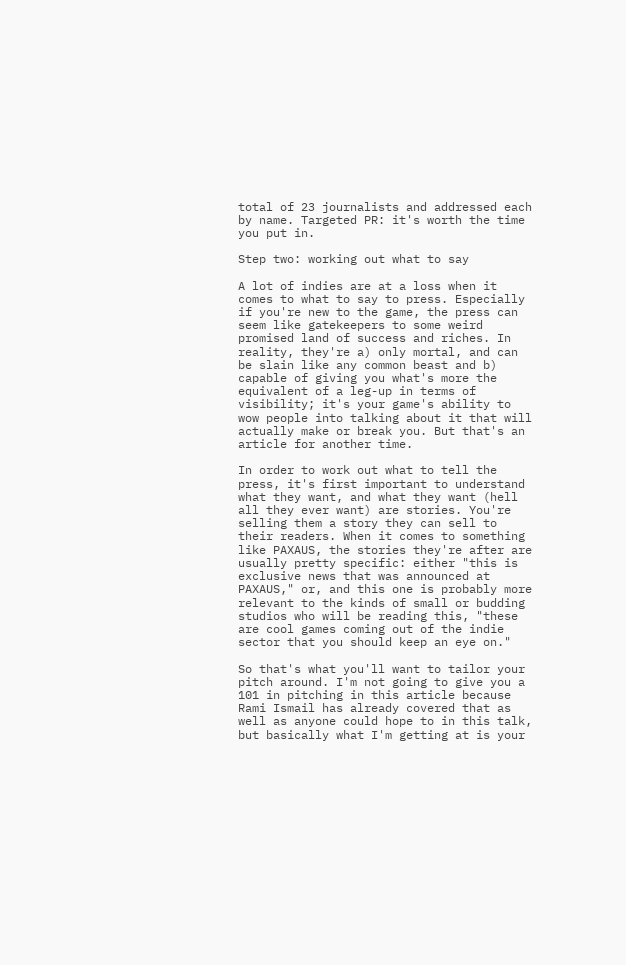total of 23 journalists and addressed each by name. Targeted PR: it's worth the time you put in.

Step two: working out what to say

A lot of indies are at a loss when it comes to what to say to press. Especially if you're new to the game, the press can seem like gatekeepers to some weird promised land of success and riches. In reality, they're a) only mortal, and can be slain like any common beast and b) capable of giving you what's more the equivalent of a leg-up in terms of visibility; it's your game's ability to wow people into talking about it that will actually make or break you. But that's an article for another time.

In order to work out what to tell the press, it's first important to understand what they want, and what they want (hell all they ever want) are stories. You're selling them a story they can sell to their readers. When it comes to something like PAXAUS, the stories they're after are usually pretty specific: either "this is exclusive news that was announced at PAXAUS," or, and this one is probably more relevant to the kinds of small or budding studios who will be reading this, "these are cool games coming out of the indie sector that you should keep an eye on."

So that's what you'll want to tailor your pitch around. I'm not going to give you a 101 in pitching in this article because Rami Ismail has already covered that as well as anyone could hope to in this talk, but basically what I'm getting at is your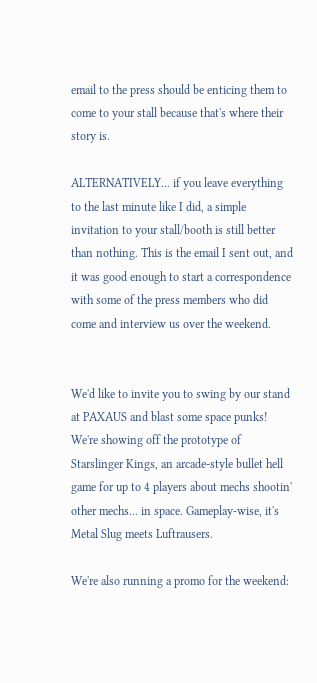email to the press should be enticing them to come to your stall because that's where their story is.

ALTERNATIVELY... if you leave everything to the last minute like I did, a simple invitation to your stall/booth is still better than nothing. This is the email I sent out, and it was good enough to start a correspondence with some of the press members who did come and interview us over the weekend.


We'd like to invite you to swing by our stand at PAXAUS and blast some space punks! We're showing off the prototype of Starslinger Kings, an arcade-style bullet hell game for up to 4 players about mechs shootin' other mechs... in space. Gameplay-wise, it's Metal Slug meets Luftrausers.

We're also running a promo for the weekend: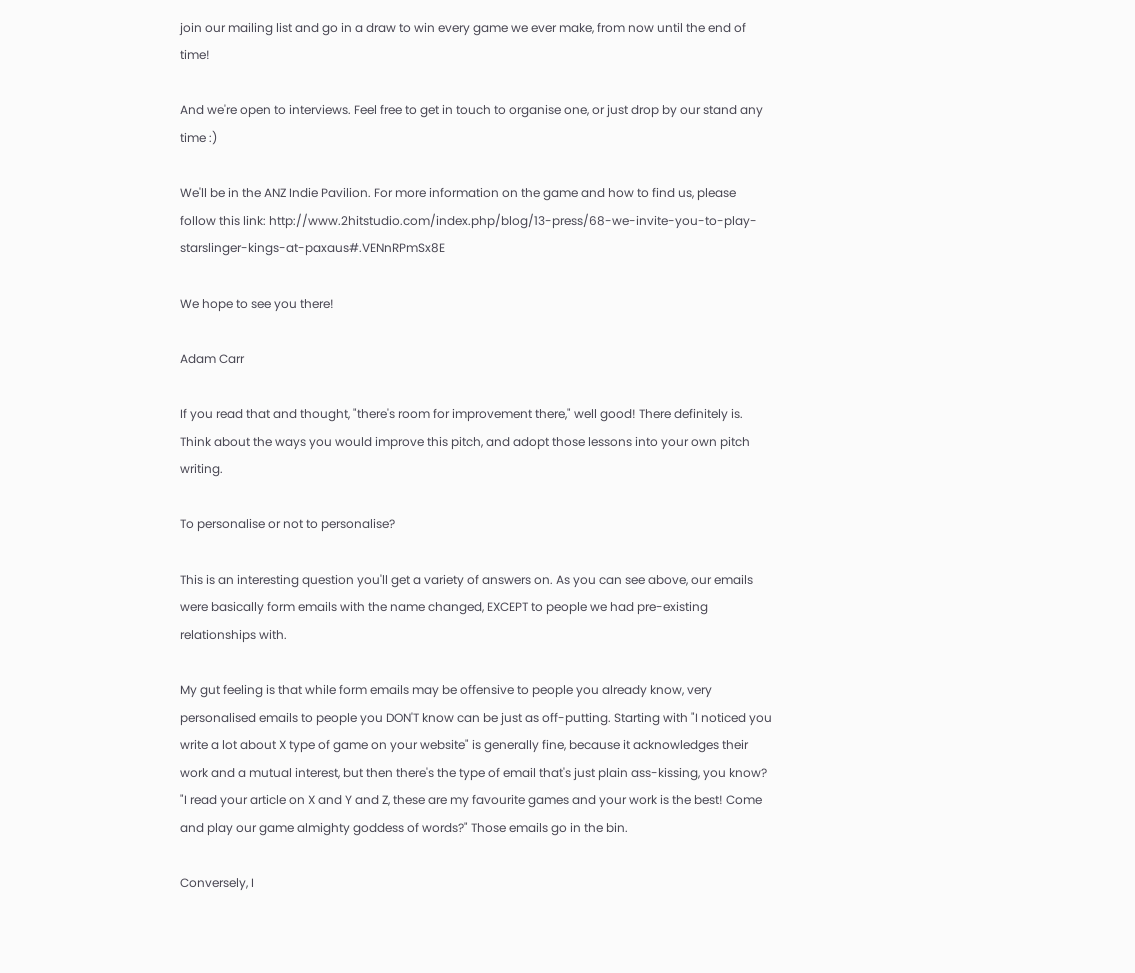join our mailing list and go in a draw to win every game we ever make, from now until the end of time!

And we're open to interviews. Feel free to get in touch to organise one, or just drop by our stand any time :)

We'll be in the ANZ Indie Pavilion. For more information on the game and how to find us, please follow this link: http://www.2hitstudio.com/index.php/blog/13-press/68-we-invite-you-to-play-starslinger-kings-at-paxaus#.VENnRPmSx8E

We hope to see you there!

Adam Carr

If you read that and thought, "there's room for improvement there," well good! There definitely is. Think about the ways you would improve this pitch, and adopt those lessons into your own pitch writing.

To personalise or not to personalise?

This is an interesting question you'll get a variety of answers on. As you can see above, our emails were basically form emails with the name changed, EXCEPT to people we had pre-existing relationships with.

My gut feeling is that while form emails may be offensive to people you already know, very personalised emails to people you DON'T know can be just as off-putting. Starting with "I noticed you write a lot about X type of game on your website" is generally fine, because it acknowledges their work and a mutual interest, but then there's the type of email that's just plain ass-kissing, you know? "I read your article on X and Y and Z, these are my favourite games and your work is the best! Come and play our game almighty goddess of words?" Those emails go in the bin.

Conversely, I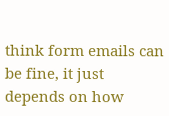think form emails can be fine, it just depends on how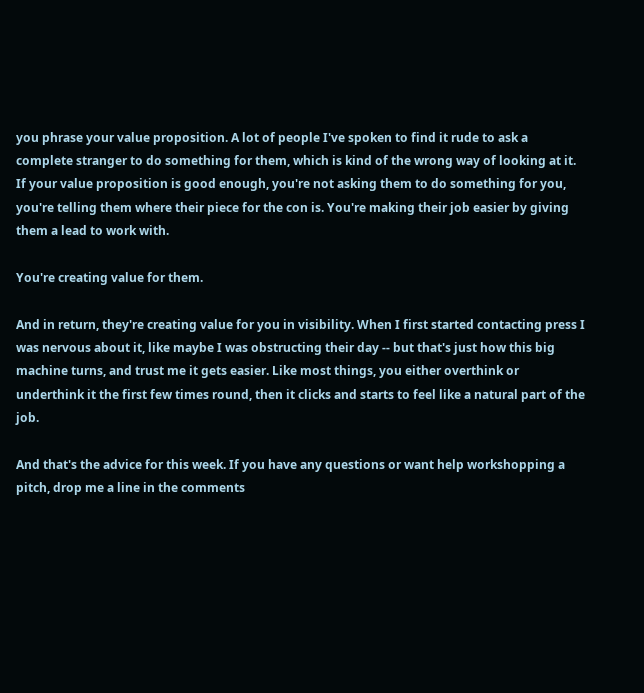you phrase your value proposition. A lot of people I've spoken to find it rude to ask a complete stranger to do something for them, which is kind of the wrong way of looking at it. If your value proposition is good enough, you're not asking them to do something for you, you're telling them where their piece for the con is. You're making their job easier by giving them a lead to work with.

You're creating value for them.

And in return, they're creating value for you in visibility. When I first started contacting press I was nervous about it, like maybe I was obstructing their day -- but that's just how this big machine turns, and trust me it gets easier. Like most things, you either overthink or underthink it the first few times round, then it clicks and starts to feel like a natural part of the job.

And that's the advice for this week. If you have any questions or want help workshopping a pitch, drop me a line in the comments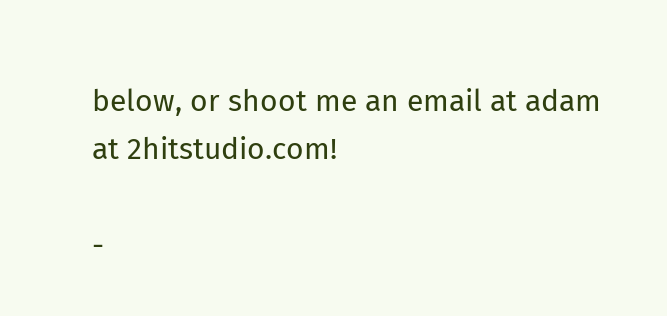below, or shoot me an email at adam at 2hitstudio.com!

-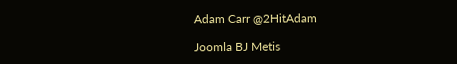Adam Carr @2HitAdam

Joomla BJ Metis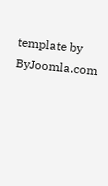template by ByJoomla.com